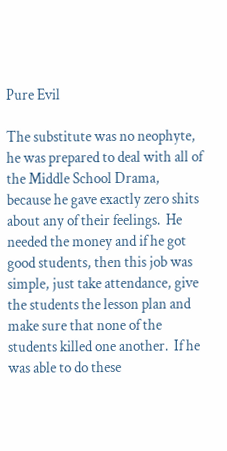Pure Evil

The substitute was no neophyte, he was prepared to deal with all of the Middle School Drama, because he gave exactly zero shits about any of their feelings.  He needed the money and if he got good students, then this job was simple, just take attendance, give the students the lesson plan and make sure that none of the students killed one another.  If he was able to do these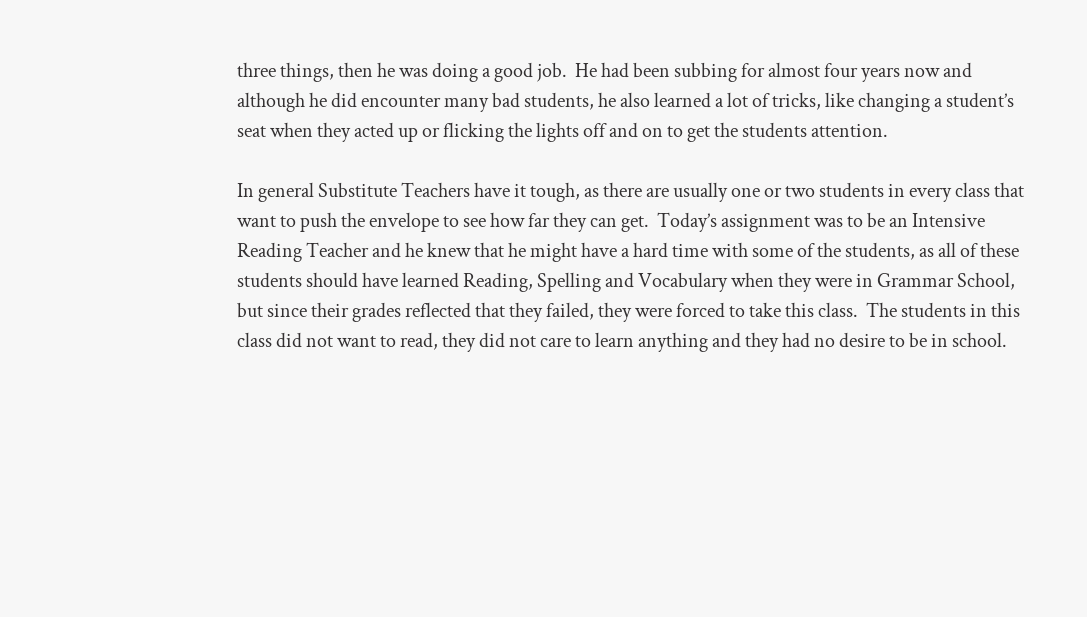three things, then he was doing a good job.  He had been subbing for almost four years now and although he did encounter many bad students, he also learned a lot of tricks, like changing a student’s seat when they acted up or flicking the lights off and on to get the students attention.

In general Substitute Teachers have it tough, as there are usually one or two students in every class that want to push the envelope to see how far they can get.  Today’s assignment was to be an Intensive Reading Teacher and he knew that he might have a hard time with some of the students, as all of these students should have learned Reading, Spelling and Vocabulary when they were in Grammar School, but since their grades reflected that they failed, they were forced to take this class.  The students in this class did not want to read, they did not care to learn anything and they had no desire to be in school.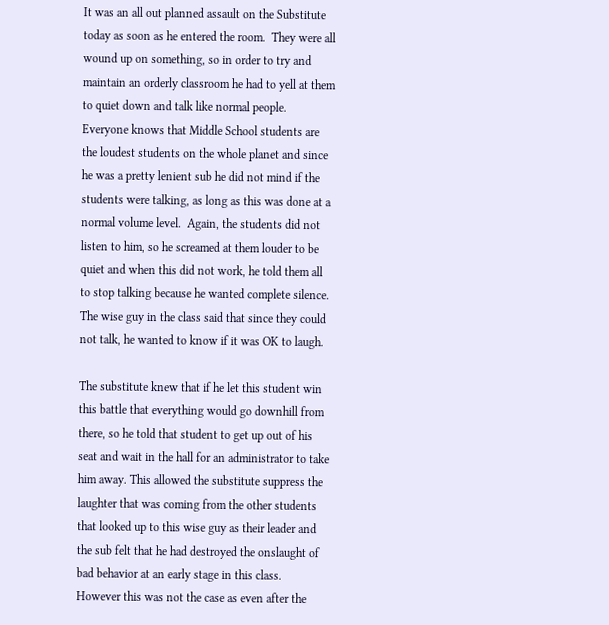It was an all out planned assault on the Substitute today as soon as he entered the room.  They were all wound up on something, so in order to try and maintain an orderly classroom he had to yell at them to quiet down and talk like normal people.  Everyone knows that Middle School students are the loudest students on the whole planet and since he was a pretty lenient sub he did not mind if the students were talking, as long as this was done at a normal volume level.  Again, the students did not listen to him, so he screamed at them louder to be quiet and when this did not work, he told them all to stop talking because he wanted complete silence.  The wise guy in the class said that since they could not talk, he wanted to know if it was OK to laugh.

The substitute knew that if he let this student win this battle that everything would go downhill from there, so he told that student to get up out of his seat and wait in the hall for an administrator to take him away. This allowed the substitute suppress the laughter that was coming from the other students that looked up to this wise guy as their leader and the sub felt that he had destroyed the onslaught of bad behavior at an early stage in this class.  However this was not the case as even after the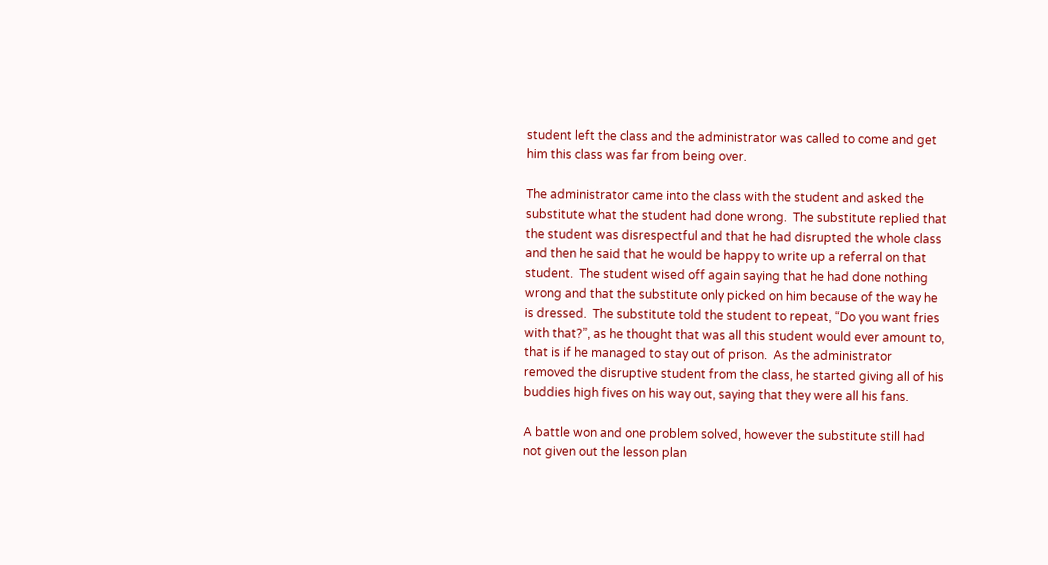student left the class and the administrator was called to come and get him this class was far from being over.

The administrator came into the class with the student and asked the substitute what the student had done wrong.  The substitute replied that the student was disrespectful and that he had disrupted the whole class and then he said that he would be happy to write up a referral on that student.  The student wised off again saying that he had done nothing wrong and that the substitute only picked on him because of the way he is dressed.  The substitute told the student to repeat, “Do you want fries with that?”, as he thought that was all this student would ever amount to, that is if he managed to stay out of prison.  As the administrator removed the disruptive student from the class, he started giving all of his buddies high fives on his way out, saying that they were all his fans.

A battle won and one problem solved, however the substitute still had not given out the lesson plan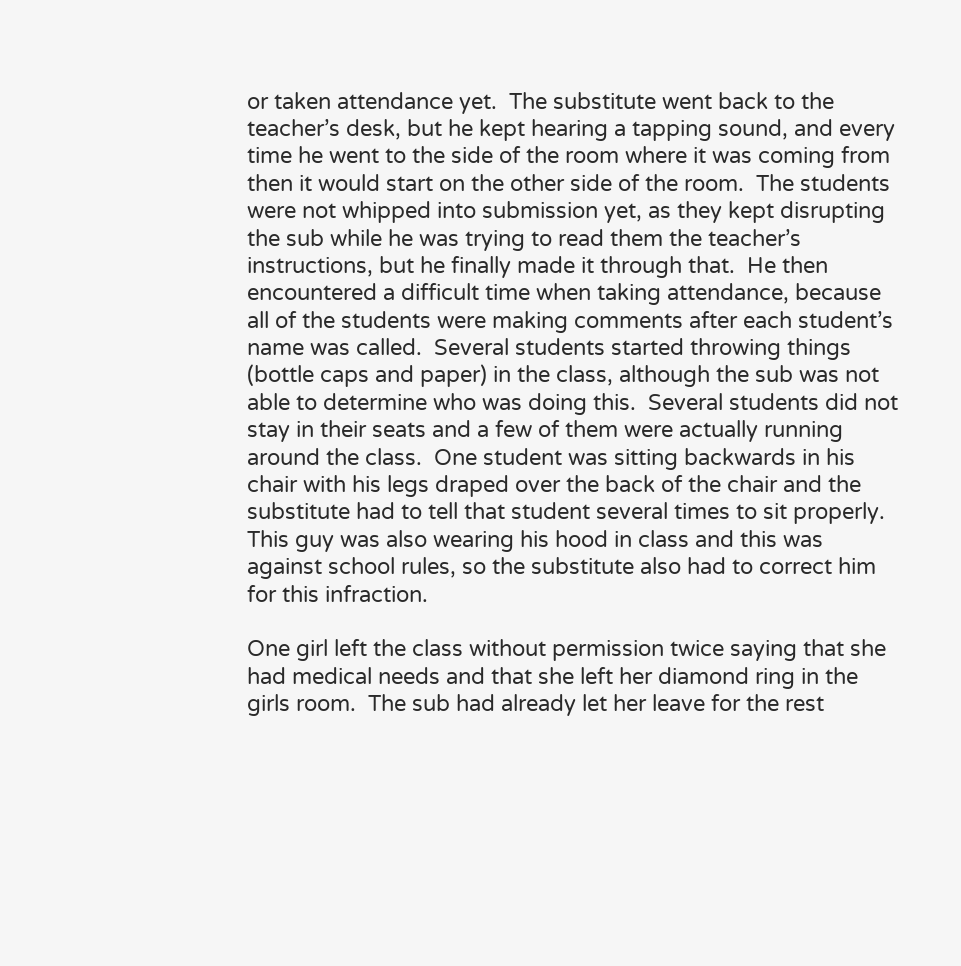or taken attendance yet.  The substitute went back to the teacher’s desk, but he kept hearing a tapping sound, and every time he went to the side of the room where it was coming from then it would start on the other side of the room.  The students were not whipped into submission yet, as they kept disrupting the sub while he was trying to read them the teacher’s instructions, but he finally made it through that.  He then encountered a difficult time when taking attendance, because all of the students were making comments after each student’s name was called.  Several students started throwing things (bottle caps and paper) in the class, although the sub was not able to determine who was doing this.  Several students did not stay in their seats and a few of them were actually running around the class.  One student was sitting backwards in his chair with his legs draped over the back of the chair and the substitute had to tell that student several times to sit properly.  This guy was also wearing his hood in class and this was against school rules, so the substitute also had to correct him for this infraction.

One girl left the class without permission twice saying that she had medical needs and that she left her diamond ring in the girls room.  The sub had already let her leave for the rest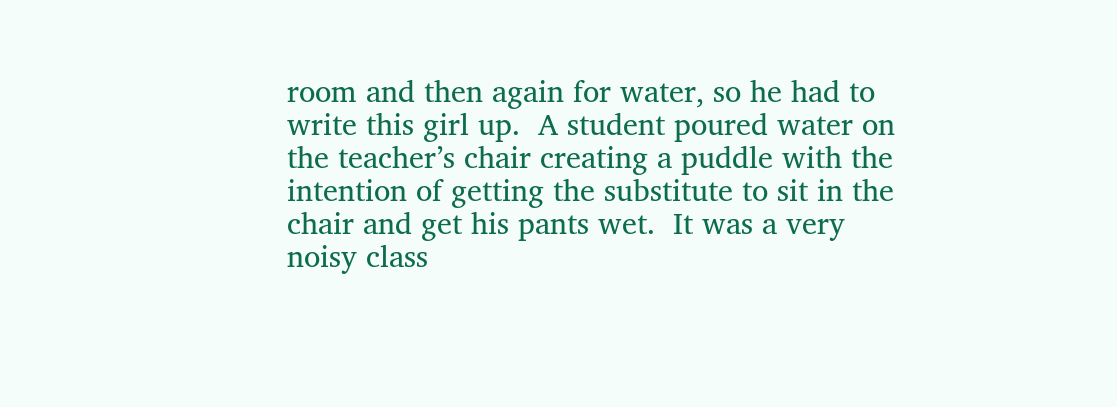room and then again for water, so he had to write this girl up.  A student poured water on the teacher’s chair creating a puddle with the intention of getting the substitute to sit in the chair and get his pants wet.  It was a very noisy class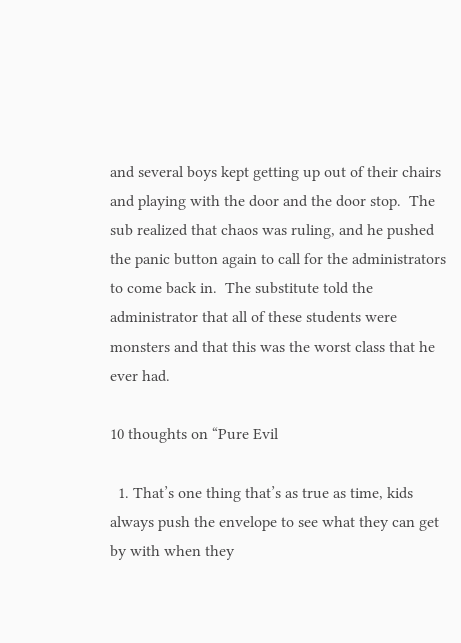and several boys kept getting up out of their chairs and playing with the door and the door stop.  The sub realized that chaos was ruling, and he pushed the panic button again to call for the administrators to come back in.  The substitute told the administrator that all of these students were monsters and that this was the worst class that he ever had.

10 thoughts on “Pure Evil

  1. That’s one thing that’s as true as time, kids always push the envelope to see what they can get by with when they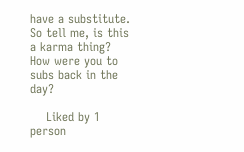have a substitute. So tell me, is this a karma thing? How were you to subs back in the day?

    Liked by 1 person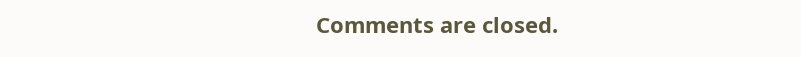Comments are closed.